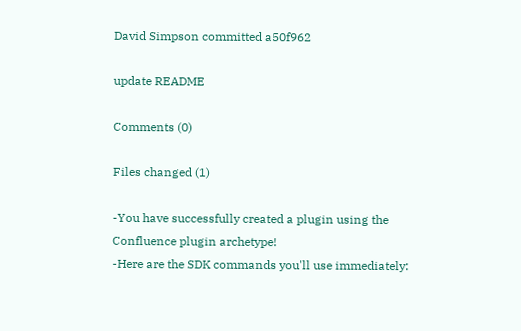David Simpson committed a50f962

update README

Comments (0)

Files changed (1)

-You have successfully created a plugin using the Confluence plugin archetype!
-Here are the SDK commands you'll use immediately: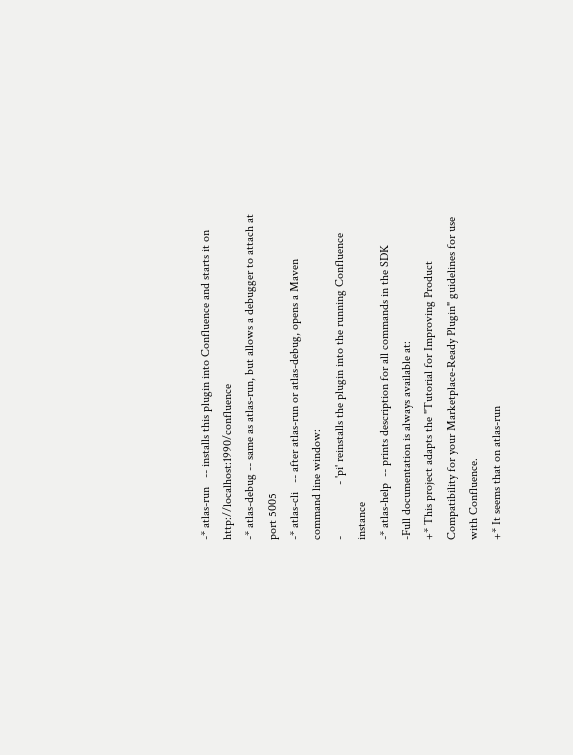-* atlas-run   -- installs this plugin into Confluence and starts it on http://localhost:1990/confluence
-* atlas-debug -- same as atlas-run, but allows a debugger to attach at port 5005
-* atlas-cli   -- after atlas-run or atlas-debug, opens a Maven command line window:
-                 - 'pi' reinstalls the plugin into the running Confluence instance
-* atlas-help  -- prints description for all commands in the SDK
-Full documentation is always available at:
+* This project adapts the "Tutorial for Improving Product Compatibility for your Marketplace-Ready Plugin" guidelines for use with Confluence.
+* It seems that on atlas-run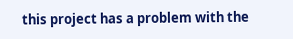this project has a problem with the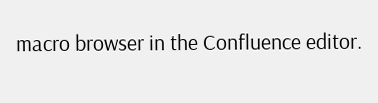macro browser in the Confluence editor.